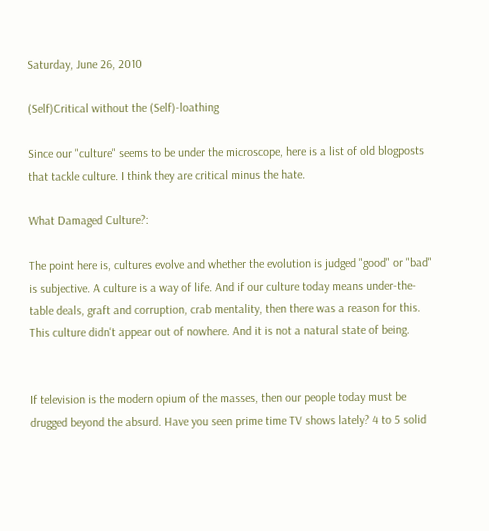Saturday, June 26, 2010

(Self)Critical without the (Self)-loathing

Since our "culture" seems to be under the microscope, here is a list of old blogposts that tackle culture. I think they are critical minus the hate.

What Damaged Culture?:

The point here is, cultures evolve and whether the evolution is judged "good" or "bad" is subjective. A culture is a way of life. And if our culture today means under-the-table deals, graft and corruption, crab mentality, then there was a reason for this. This culture didn't appear out of nowhere. And it is not a natural state of being.


If television is the modern opium of the masses, then our people today must be drugged beyond the absurd. Have you seen prime time TV shows lately? 4 to 5 solid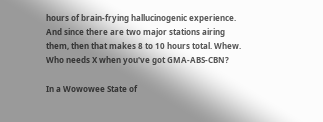hours of brain-frying hallucinogenic experience. And since there are two major stations airing them, then that makes 8 to 10 hours total. Whew. Who needs X when you've got GMA-ABS-CBN?

In a Wowowee State of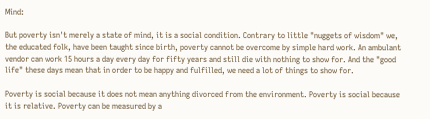Mind:

But poverty isn't merely a state of mind, it is a social condition. Contrary to little "nuggets of wisdom" we, the educated folk, have been taught since birth, poverty cannot be overcome by simple hard work. An ambulant vendor can work 15 hours a day every day for fifty years and still die with nothing to show for. And the "good life" these days mean that in order to be happy and fulfilled, we need a lot of things to show for.

Poverty is social because it does not mean anything divorced from the environment. Poverty is social because it is relative. Poverty can be measured by a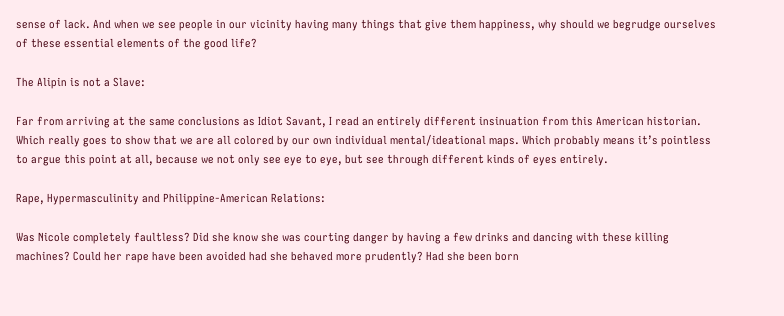sense of lack. And when we see people in our vicinity having many things that give them happiness, why should we begrudge ourselves of these essential elements of the good life?

The Alipin is not a Slave:

Far from arriving at the same conclusions as Idiot Savant, I read an entirely different insinuation from this American historian. Which really goes to show that we are all colored by our own individual mental/ideational maps. Which probably means it’s pointless to argue this point at all, because we not only see eye to eye, but see through different kinds of eyes entirely.

Rape, Hypermasculinity and Philippine-American Relations:

Was Nicole completely faultless? Did she know she was courting danger by having a few drinks and dancing with these killing machines? Could her rape have been avoided had she behaved more prudently? Had she been born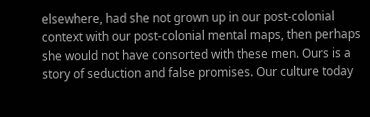elsewhere, had she not grown up in our post-colonial context with our post-colonial mental maps, then perhaps she would not have consorted with these men. Ours is a story of seduction and false promises. Our culture today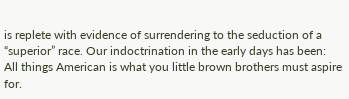is replete with evidence of surrendering to the seduction of a “superior” race. Our indoctrination in the early days has been: All things American is what you little brown brothers must aspire for.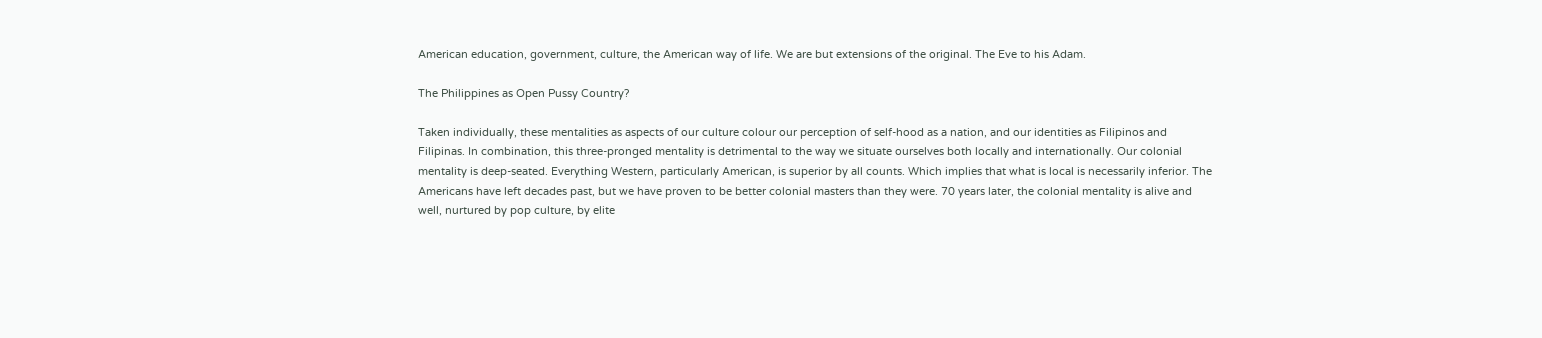American education, government, culture, the American way of life. We are but extensions of the original. The Eve to his Adam.

The Philippines as Open Pussy Country?

Taken individually, these mentalities as aspects of our culture colour our perception of self-hood as a nation, and our identities as Filipinos and Filipinas. In combination, this three-pronged mentality is detrimental to the way we situate ourselves both locally and internationally. Our colonial mentality is deep-seated. Everything Western, particularly American, is superior by all counts. Which implies that what is local is necessarily inferior. The Americans have left decades past, but we have proven to be better colonial masters than they were. 70 years later, the colonial mentality is alive and well, nurtured by pop culture, by elite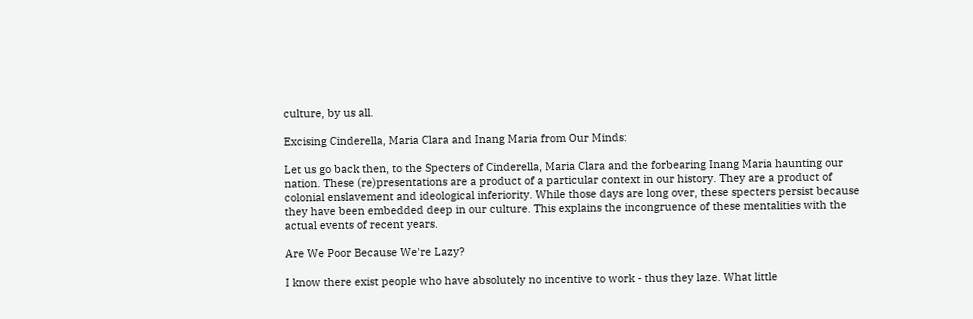culture, by us all.

Excising Cinderella, Maria Clara and Inang Maria from Our Minds:

Let us go back then, to the Specters of Cinderella, Maria Clara and the forbearing Inang Maria haunting our nation. These (re)presentations are a product of a particular context in our history. They are a product of colonial enslavement and ideological inferiority. While those days are long over, these specters persist because they have been embedded deep in our culture. This explains the incongruence of these mentalities with the actual events of recent years.

Are We Poor Because We're Lazy?

I know there exist people who have absolutely no incentive to work - thus they laze. What little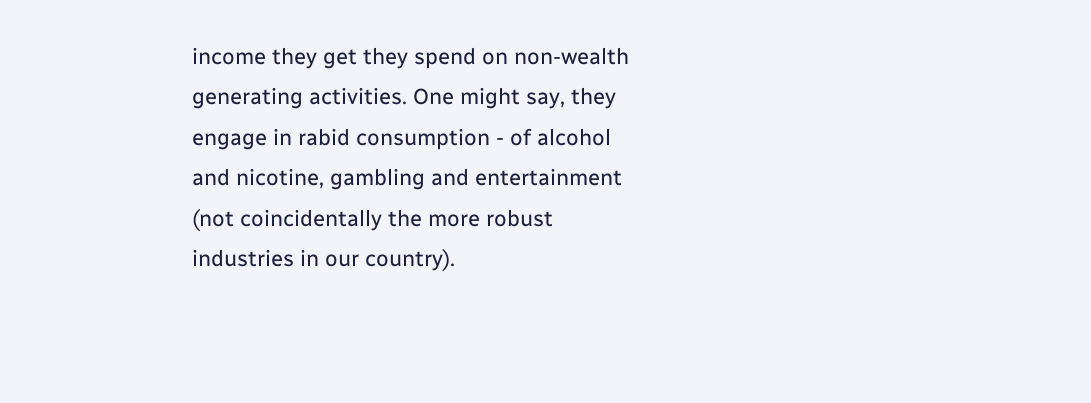income they get they spend on non-wealth generating activities. One might say, they engage in rabid consumption - of alcohol and nicotine, gambling and entertainment (not coincidentally the more robust industries in our country).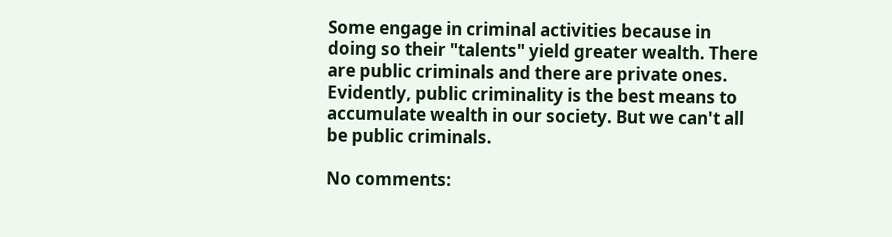Some engage in criminal activities because in doing so their "talents" yield greater wealth. There are public criminals and there are private ones. Evidently, public criminality is the best means to accumulate wealth in our society. But we can't all be public criminals.

No comments: